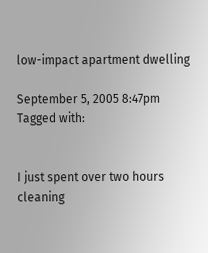low-impact apartment dwelling

September 5, 2005 8:47pm
Tagged with:


I just spent over two hours cleaning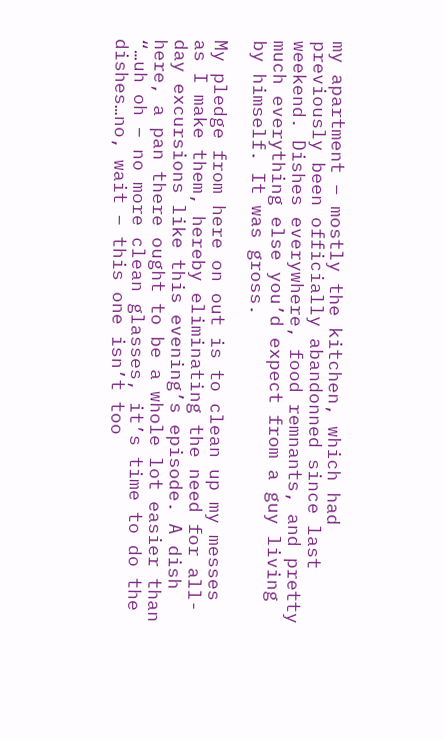my apartment – mostly the kitchen, which had previously been officially abandonned since last weekend. Dishes everywhere, food remnants, and pretty much everything else you’d expect from a guy living by himself. It was gross.

My pledge from here on out is to clean up my messes as I make them, hereby eliminating the need for all-day excursions like this evening’s episode. A dish here, a pan there ought to be a whole lot easier than “…uh oh – no more clean glasses, it’s time to do the dishes…no, wait – this one isn’t too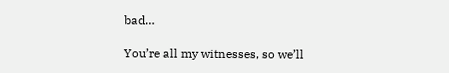bad…

You’re all my witnesses, so we’ll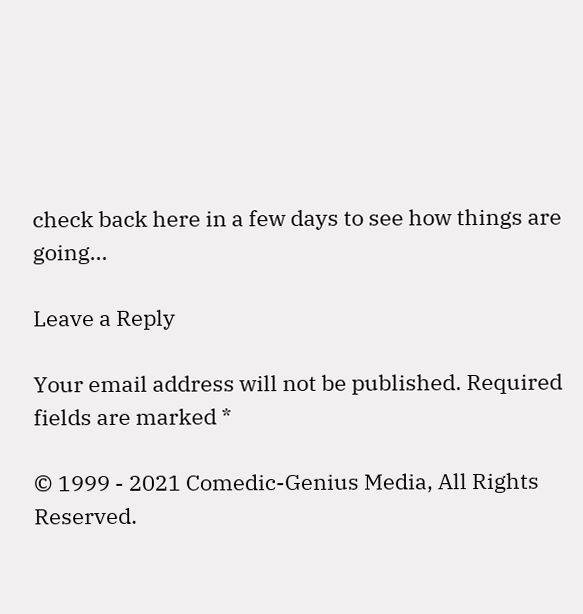check back here in a few days to see how things are going…

Leave a Reply

Your email address will not be published. Required fields are marked *

© 1999 - 2021 Comedic-Genius Media, All Rights Reserved.